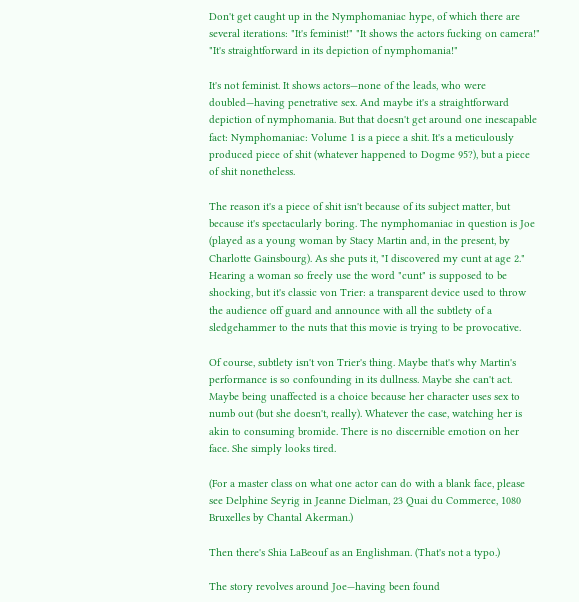Don't get caught up in the Nymphomaniac hype, of which there are several iterations: "It's feminist!" "It shows the actors fucking on camera!" "It's straightforward in its depiction of nymphomania!"

It's not feminist. It shows actors—none of the leads, who were doubled—having penetrative sex. And maybe it's a straightforward depiction of nymphomania. But that doesn't get around one inescapable fact: Nymphomaniac: Volume 1 is a piece a shit. It's a meticulously produced piece of shit (whatever happened to Dogme 95?), but a piece of shit nonetheless.

The reason it's a piece of shit isn't because of its subject matter, but because it's spectacularly boring. The nymphomaniac in question is Joe (played as a young woman by Stacy Martin and, in the present, by Charlotte Gainsbourg). As she puts it, "I discovered my cunt at age 2." Hearing a woman so freely use the word "cunt" is supposed to be shocking, but it's classic von Trier: a transparent device used to throw the audience off guard and announce with all the subtlety of a sledgehammer to the nuts that this movie is trying to be provocative.

Of course, subtlety isn't von Trier's thing. Maybe that's why Martin's performance is so confounding in its dullness. Maybe she can't act. Maybe being unaffected is a choice because her character uses sex to numb out (but she doesn't, really). Whatever the case, watching her is akin to consuming bromide. There is no discernible emotion on her face. She simply looks tired.

(For a master class on what one actor can do with a blank face, please see Delphine Seyrig in Jeanne Dielman, 23 Quai du Commerce, 1080 Bruxelles by Chantal Akerman.)

Then there's Shia LaBeouf as an Englishman. (That's not a typo.)

The story revolves around Joe—having been found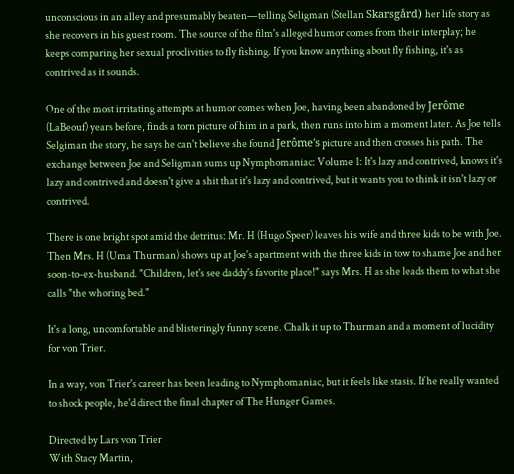unconscious in an alley and presumably beaten—telling Seligman (Stellan Skarsgård) her life story as she recovers in his guest room. The source of the film's alleged humor comes from their interplay; he keeps comparing her sexual proclivities to fly fishing. If you know anything about fly fishing, it's as contrived as it sounds.

One of the most irritating attempts at humor comes when Joe, having been abandoned by Jerôme (LaBeouf) years before, finds a torn picture of him in a park, then runs into him a moment later. As Joe tells Selgiman the story, he says he can't believe she found Jerôme's picture and then crosses his path. The exchange between Joe and Seligman sums up Nymphomaniac: Volume 1: It's lazy and contrived, knows it's lazy and contrived and doesn't give a shit that it's lazy and contrived, but it wants you to think it isn't lazy or contrived.

There is one bright spot amid the detritus: Mr. H (Hugo Speer) leaves his wife and three kids to be with Joe. Then Mrs. H (Uma Thurman) shows up at Joe's apartment with the three kids in tow to shame Joe and her soon-to-ex-husband. "Children, let's see daddy's favorite place!" says Mrs. H as she leads them to what she calls "the whoring bed."

It's a long, uncomfortable and blisteringly funny scene. Chalk it up to Thurman and a moment of lucidity for von Trier.

In a way, von Trier's career has been leading to Nymphomaniac, but it feels like stasis. If he really wanted to shock people, he'd direct the final chapter of The Hunger Games.

Directed by Lars von Trier
With Stacy Martin,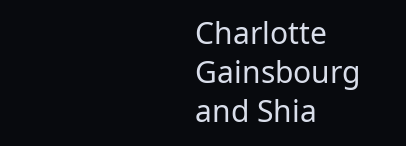Charlotte Gainsbourg and Shia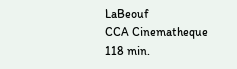LaBeouf
CCA Cinematheque
118 min.